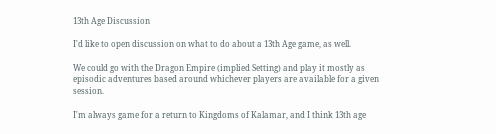13th Age Discussion

I'd like to open discussion on what to do about a 13th Age game, as well.

We could go with the Dragon Empire (implied Setting) and play it mostly as episodic adventures based around whichever players are available for a given session.

I'm always game for a return to Kingdoms of Kalamar, and I think 13th age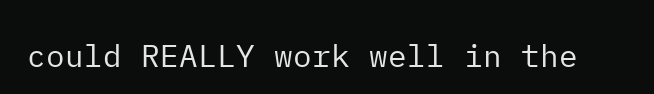could REALLY work well in the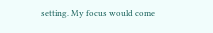setting. My focus would come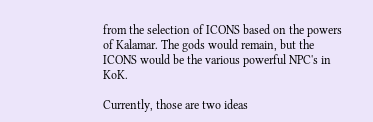from the selection of ICONS based on the powers of Kalamar. The gods would remain, but the ICONS would be the various powerful NPC's in KoK.

Currently, those are two ideas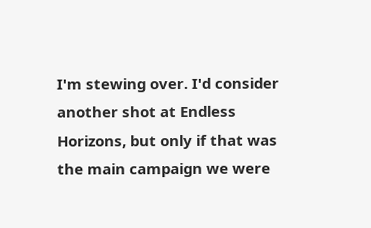I'm stewing over. I'd consider another shot at Endless Horizons, but only if that was the main campaign we were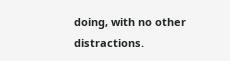doing, with no other distractions.